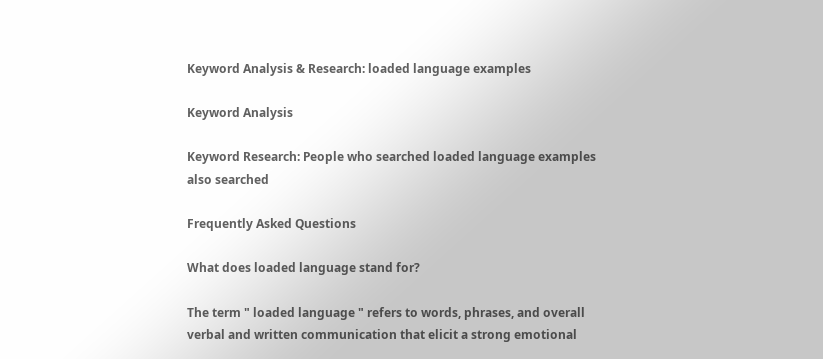Keyword Analysis & Research: loaded language examples

Keyword Analysis

Keyword Research: People who searched loaded language examples also searched

Frequently Asked Questions

What does loaded language stand for?

The term " loaded language " refers to words, phrases, and overall verbal and written communication that elicit a strong emotional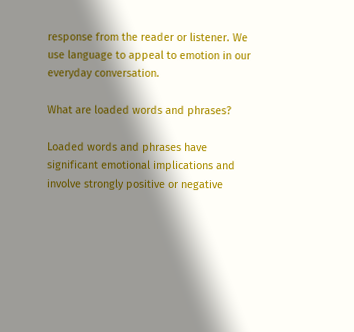response from the reader or listener. We use language to appeal to emotion in our everyday conversation.

What are loaded words and phrases?

Loaded words and phrases have significant emotional implications and involve strongly positive or negative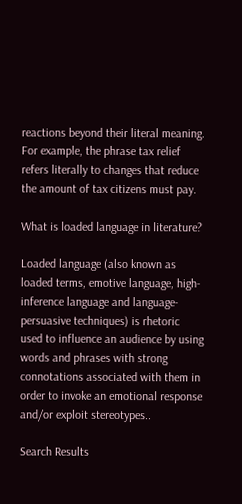reactions beyond their literal meaning. For example, the phrase tax relief refers literally to changes that reduce the amount of tax citizens must pay.

What is loaded language in literature?

Loaded language (also known as loaded terms, emotive language, high-inference language and language-persuasive techniques) is rhetoric used to influence an audience by using words and phrases with strong connotations associated with them in order to invoke an emotional response and/or exploit stereotypes..

Search Results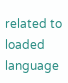related to loaded language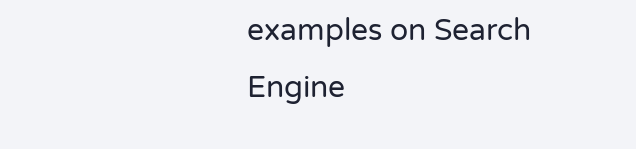examples on Search Engine